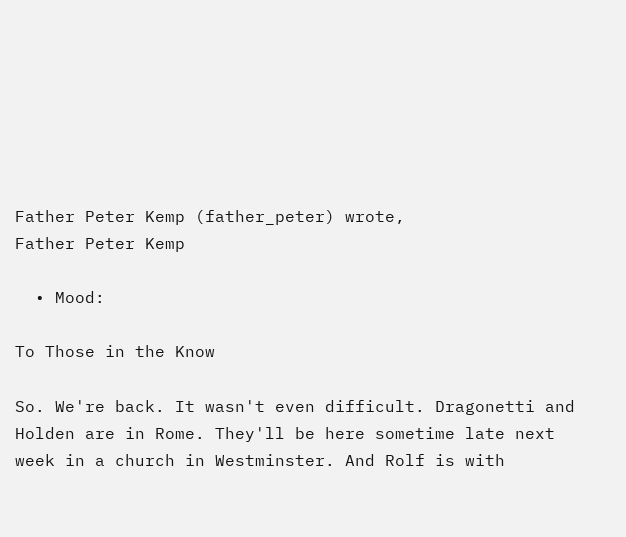Father Peter Kemp (father_peter) wrote,
Father Peter Kemp

  • Mood:

To Those in the Know

So. We're back. It wasn't even difficult. Dragonetti and Holden are in Rome. They'll be here sometime late next week in a church in Westminster. And Rolf is with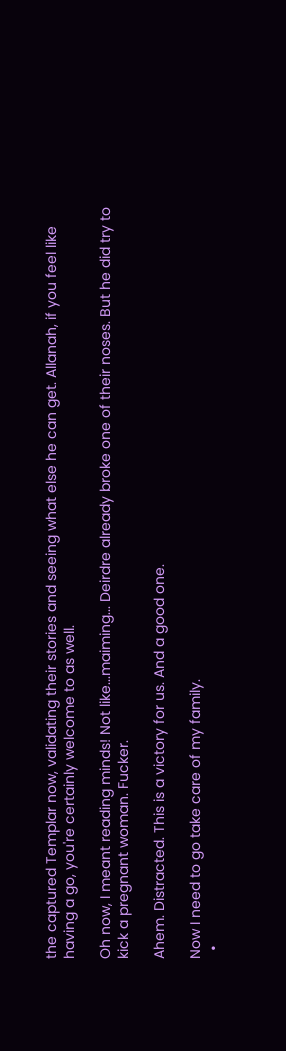the captured Templar now, validating their stories and seeing what else he can get. Allanah, if you feel like having a go, you're certainly welcome to as well.

Oh now, I meant reading minds! Not like...maiming... Deirdre already broke one of their noses. But he did try to kick a pregnant woman. Fucker.

Ahem. Distracted. This is a victory for us. And a good one.

Now I need to go take care of my family.
  •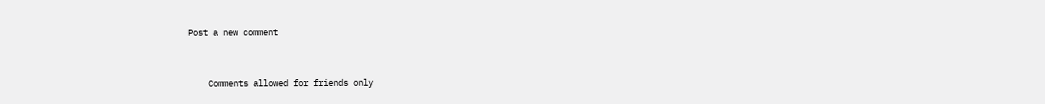Post a new comment


    Comments allowed for friends only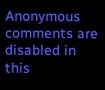Anonymous comments are disabled in this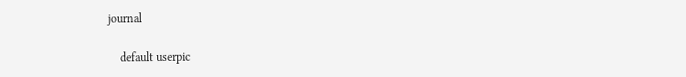journal

    default userpic